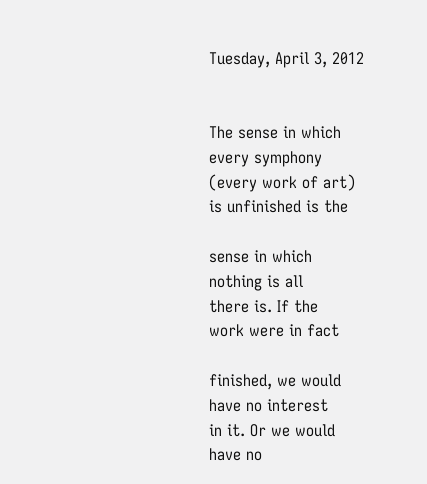Tuesday, April 3, 2012


The sense in which
every symphony
(every work of art)
is unfinished is the

sense in which
nothing is all
there is. If the
work were in fact

finished, we would
have no interest
in it. Or we would
have no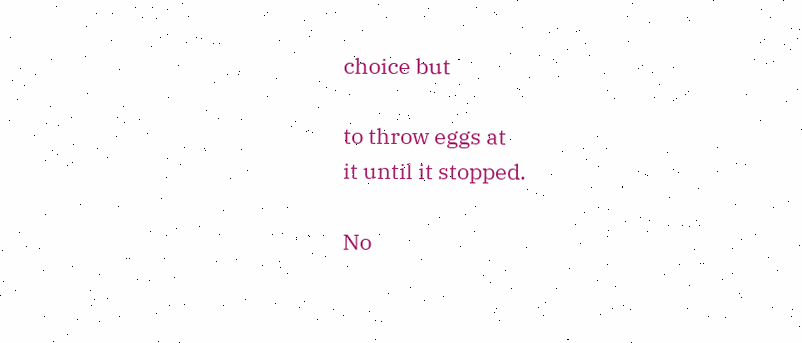choice but

to throw eggs at
it until it stopped.

No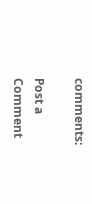comments:

Post a Comment